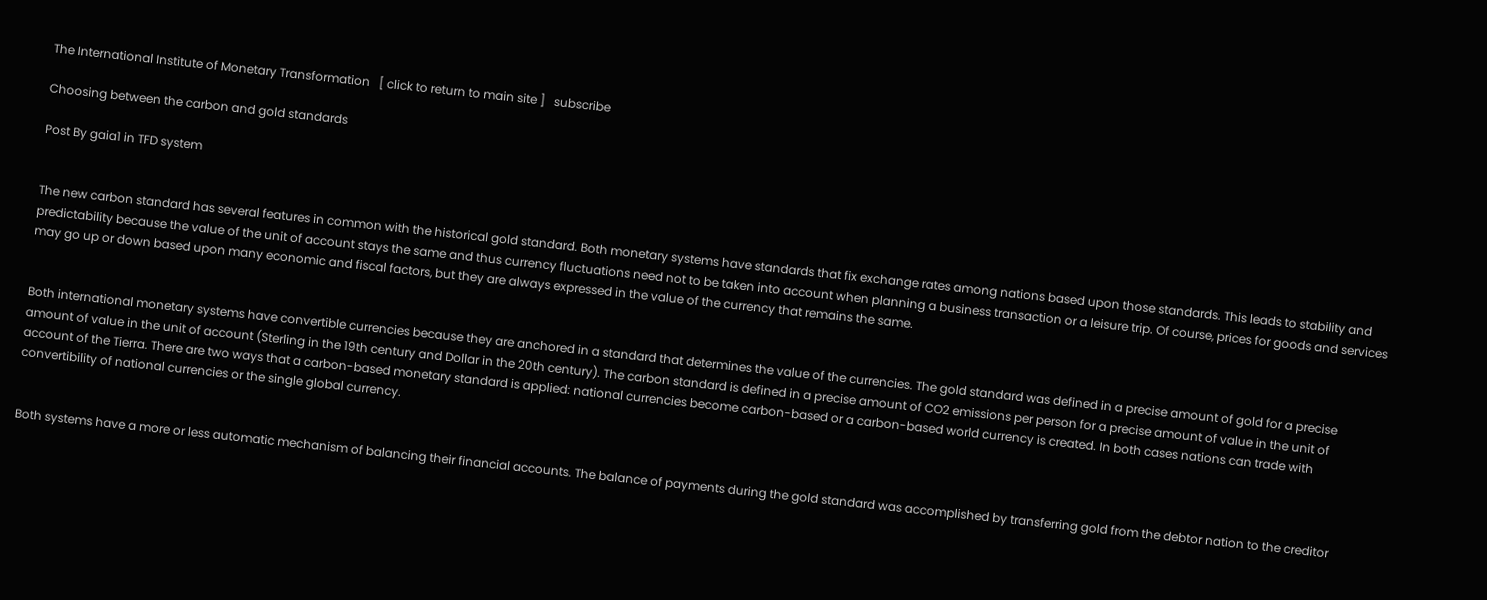The International Institute of Monetary Transformation   [ click to return to main site ]   subscribe

Choosing between the carbon and gold standards

Post By gaia1 in TFD system


The new carbon standard has several features in common with the historical gold standard. Both monetary systems have standards that fix exchange rates among nations based upon those standards. This leads to stability and predictability because the value of the unit of account stays the same and thus currency fluctuations need not to be taken into account when planning a business transaction or a leisure trip. Of course, prices for goods and services may go up or down based upon many economic and fiscal factors, but they are always expressed in the value of the currency that remains the same.


Both international monetary systems have convertible currencies because they are anchored in a standard that determines the value of the currencies. The gold standard was defined in a precise amount of gold for a precise amount of value in the unit of account (Sterling in the 19th century and Dollar in the 20th century). The carbon standard is defined in a precise amount of CO2 emissions per person for a precise amount of value in the unit of account of the Tierra. There are two ways that a carbon-based monetary standard is applied: national currencies become carbon-based or a carbon-based world currency is created. In both cases nations can trade with convertibility of national currencies or the single global currency.


Both systems have a more or less automatic mechanism of balancing their financial accounts. The balance of payments during the gold standard was accomplished by transferring gold from the debtor nation to the creditor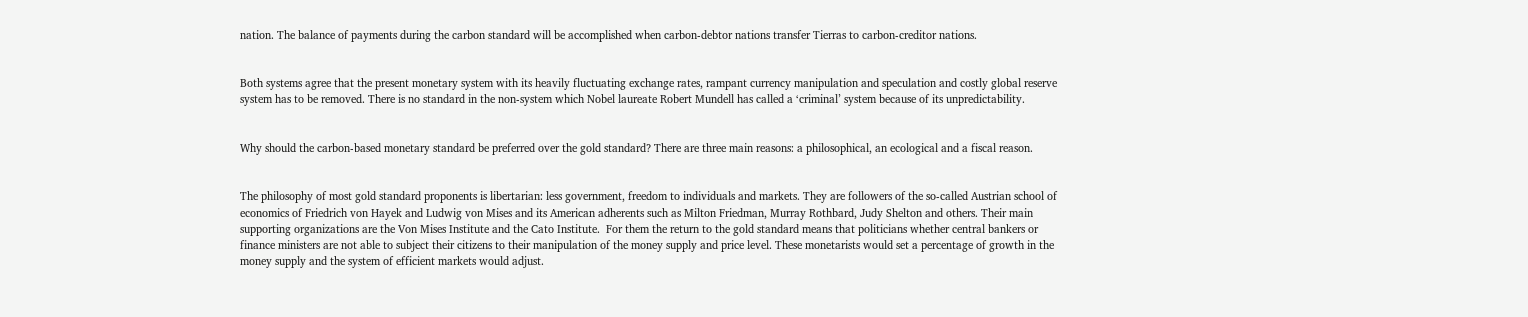nation. The balance of payments during the carbon standard will be accomplished when carbon-debtor nations transfer Tierras to carbon-creditor nations.


Both systems agree that the present monetary system with its heavily fluctuating exchange rates, rampant currency manipulation and speculation and costly global reserve system has to be removed. There is no standard in the non-system which Nobel laureate Robert Mundell has called a ‘criminal’ system because of its unpredictability.


Why should the carbon-based monetary standard be preferred over the gold standard? There are three main reasons: a philosophical, an ecological and a fiscal reason.


The philosophy of most gold standard proponents is libertarian: less government, freedom to individuals and markets. They are followers of the so-called Austrian school of economics of Friedrich von Hayek and Ludwig von Mises and its American adherents such as Milton Friedman, Murray Rothbard, Judy Shelton and others. Their main supporting organizations are the Von Mises Institute and the Cato Institute.  For them the return to the gold standard means that politicians whether central bankers or finance ministers are not able to subject their citizens to their manipulation of the money supply and price level. These monetarists would set a percentage of growth in the money supply and the system of efficient markets would adjust.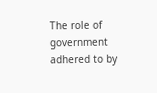The role of government adhered to by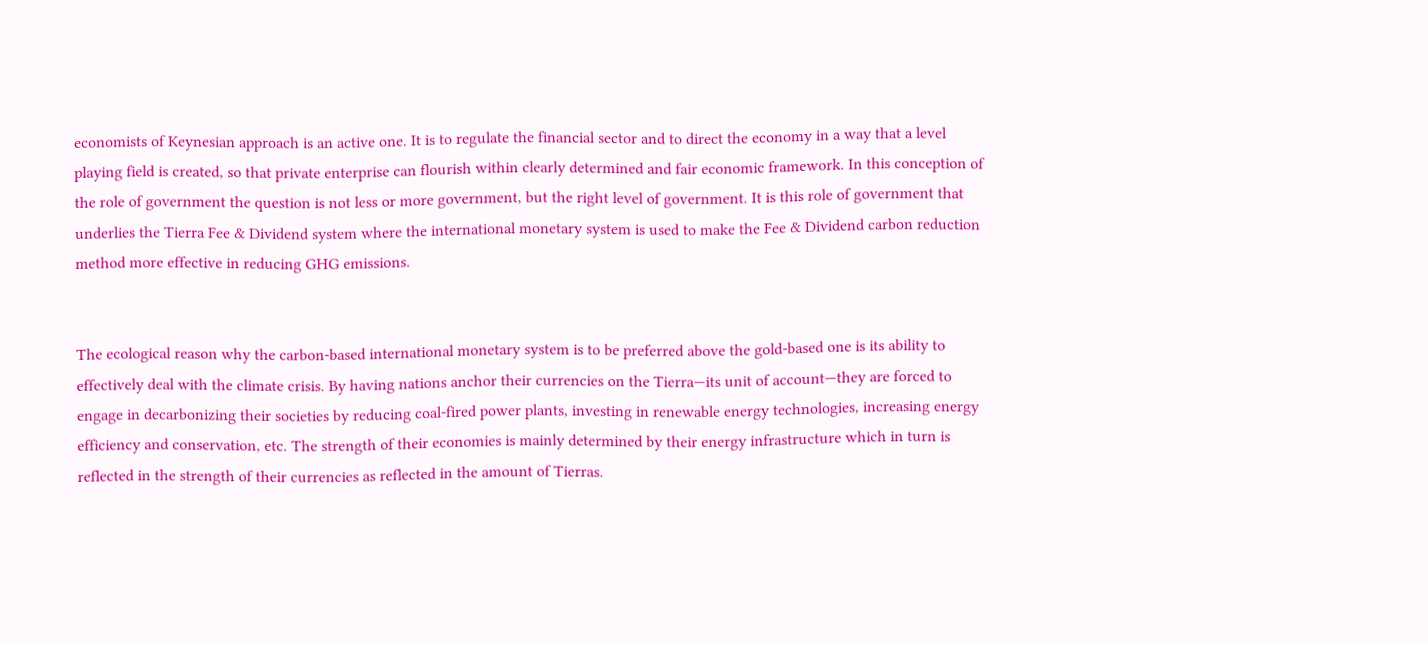economists of Keynesian approach is an active one. It is to regulate the financial sector and to direct the economy in a way that a level playing field is created, so that private enterprise can flourish within clearly determined and fair economic framework. In this conception of the role of government the question is not less or more government, but the right level of government. It is this role of government that underlies the Tierra Fee & Dividend system where the international monetary system is used to make the Fee & Dividend carbon reduction method more effective in reducing GHG emissions.


The ecological reason why the carbon-based international monetary system is to be preferred above the gold-based one is its ability to effectively deal with the climate crisis. By having nations anchor their currencies on the Tierra—its unit of account—they are forced to engage in decarbonizing their societies by reducing coal-fired power plants, investing in renewable energy technologies, increasing energy efficiency and conservation, etc. The strength of their economies is mainly determined by their energy infrastructure which in turn is reflected in the strength of their currencies as reflected in the amount of Tierras.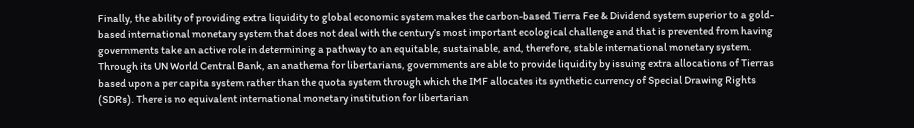Finally, the ability of providing extra liquidity to global economic system makes the carbon-based Tierra Fee & Dividend system superior to a gold-based international monetary system that does not deal with the century’s most important ecological challenge and that is prevented from having governments take an active role in determining a pathway to an equitable, sustainable, and, therefore, stable international monetary system. Through its UN World Central Bank, an anathema for libertarians, governments are able to provide liquidity by issuing extra allocations of Tierras based upon a per capita system rather than the quota system through which the IMF allocates its synthetic currency of Special Drawing Rights (SDRs). There is no equivalent international monetary institution for libertarian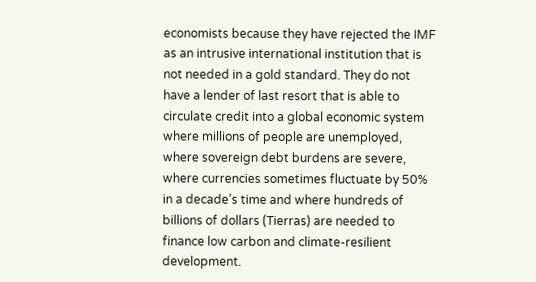economists because they have rejected the IMF as an intrusive international institution that is not needed in a gold standard. They do not have a lender of last resort that is able to circulate credit into a global economic system where millions of people are unemployed, where sovereign debt burdens are severe, where currencies sometimes fluctuate by 50% in a decade’s time and where hundreds of billions of dollars (Tierras) are needed to finance low carbon and climate-resilient development.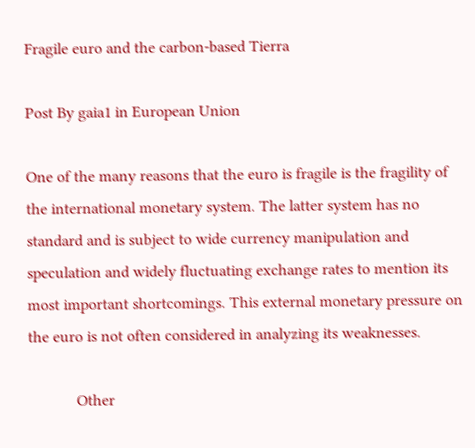Fragile euro and the carbon-based Tierra

Post By gaia1 in European Union

One of the many reasons that the euro is fragile is the fragility of the international monetary system. The latter system has no standard and is subject to wide currency manipulation and speculation and widely fluctuating exchange rates to mention its most important shortcomings. This external monetary pressure on the euro is not often considered in analyzing its weaknesses.

            Other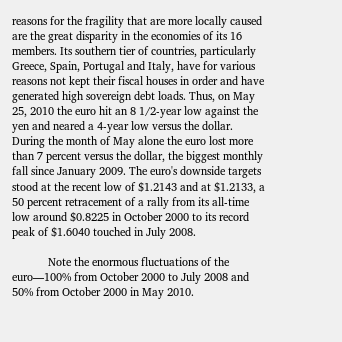reasons for the fragility that are more locally caused are the great disparity in the economies of its 16 members. Its southern tier of countries, particularly Greece, Spain, Portugal and Italy, have for various reasons not kept their fiscal houses in order and have generated high sovereign debt loads. Thus, on May 25, 2010 the euro hit an 8 1/2-year low against the yen and neared a 4-year low versus the dollar. During the month of May alone the euro lost more than 7 percent versus the dollar, the biggest monthly fall since January 2009. The euro's downside targets stood at the recent low of $1.2143 and at $1.2133, a 50 percent retracement of a rally from its all-time low around $0.8225 in October 2000 to its record peak of $1.6040 touched in July 2008.

            Note the enormous fluctuations of the euro—100% from October 2000 to July 2008 and 50% from October 2000 in May 2010.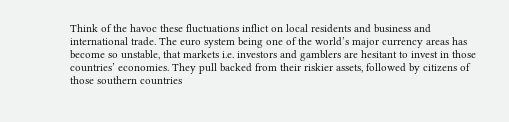Think of the havoc these fluctuations inflict on local residents and business and international trade. The euro system being one of the world’s major currency areas has become so unstable, that markets i.e. investors and gamblers are hesitant to invest in those countries’ economies. They pull backed from their riskier assets, followed by citizens of those southern countries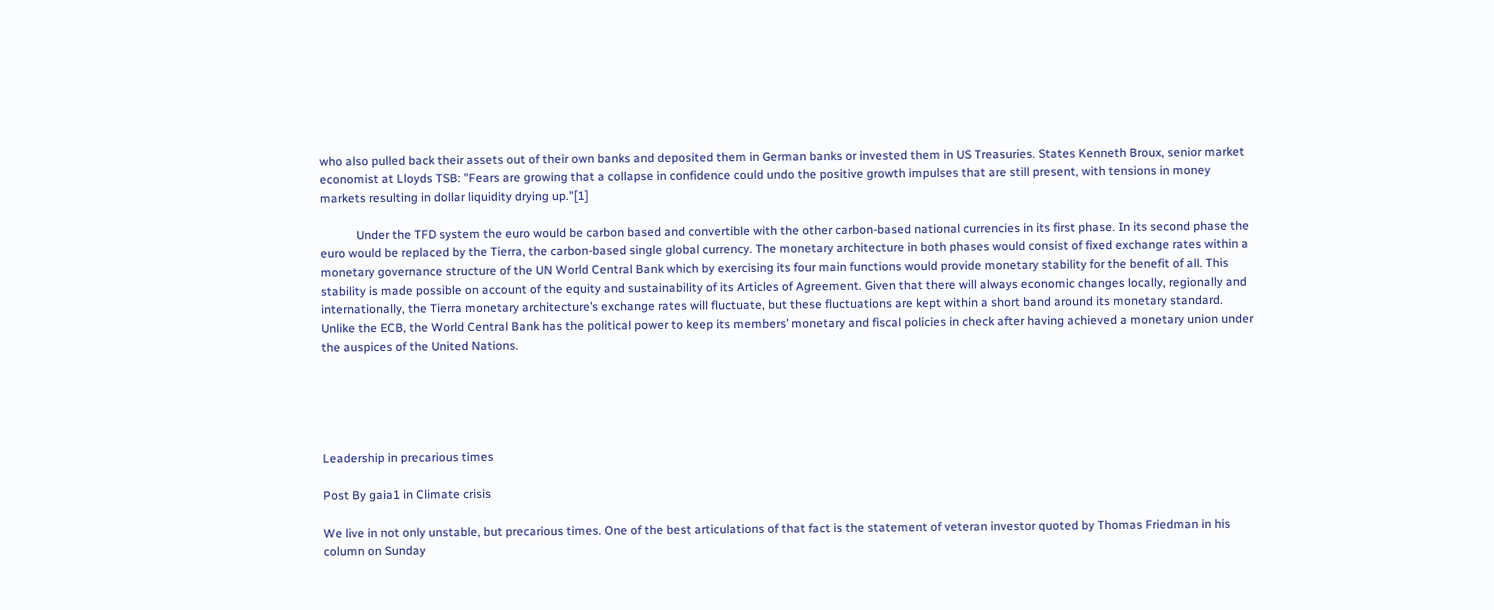who also pulled back their assets out of their own banks and deposited them in German banks or invested them in US Treasuries. States Kenneth Broux, senior market economist at Lloyds TSB: "Fears are growing that a collapse in confidence could undo the positive growth impulses that are still present, with tensions in money markets resulting in dollar liquidity drying up."[1]

            Under the TFD system the euro would be carbon based and convertible with the other carbon-based national currencies in its first phase. In its second phase the euro would be replaced by the Tierra, the carbon-based single global currency. The monetary architecture in both phases would consist of fixed exchange rates within a monetary governance structure of the UN World Central Bank which by exercising its four main functions would provide monetary stability for the benefit of all. This stability is made possible on account of the equity and sustainability of its Articles of Agreement. Given that there will always economic changes locally, regionally and internationally, the Tierra monetary architecture’s exchange rates will fluctuate, but these fluctuations are kept within a short band around its monetary standard. Unlike the ECB, the World Central Bank has the political power to keep its members’ monetary and fiscal policies in check after having achieved a monetary union under the auspices of the United Nations.





Leadership in precarious times

Post By gaia1 in Climate crisis

We live in not only unstable, but precarious times. One of the best articulations of that fact is the statement of veteran investor quoted by Thomas Friedman in his column on Sunday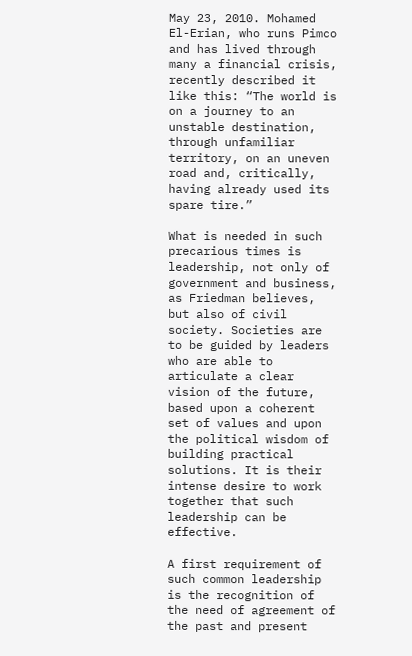May 23, 2010. Mohamed El-Erian, who runs Pimco and has lived through many a financial crisis, recently described it like this: “The world is on a journey to an unstable destination, through unfamiliar territory, on an uneven road and, critically, having already used its spare tire.”

What is needed in such precarious times is leadership, not only of government and business, as Friedman believes, but also of civil society. Societies are to be guided by leaders who are able to articulate a clear vision of the future, based upon a coherent set of values and upon the political wisdom of building practical solutions. It is their intense desire to work together that such leadership can be effective.

A first requirement of such common leadership is the recognition of the need of agreement of the past and present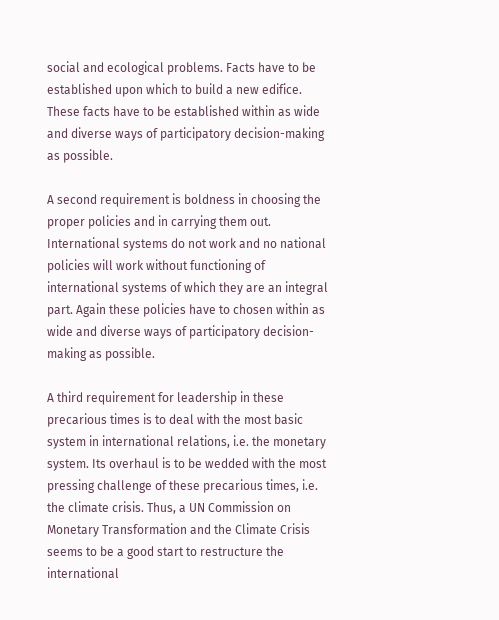social and ecological problems. Facts have to be established upon which to build a new edifice. These facts have to be established within as wide and diverse ways of participatory decision-making as possible.

A second requirement is boldness in choosing the proper policies and in carrying them out. International systems do not work and no national policies will work without functioning of international systems of which they are an integral part. Again these policies have to chosen within as wide and diverse ways of participatory decision-making as possible.

A third requirement for leadership in these precarious times is to deal with the most basic system in international relations, i.e. the monetary system. Its overhaul is to be wedded with the most pressing challenge of these precarious times, i.e. the climate crisis. Thus, a UN Commission on Monetary Transformation and the Climate Crisis seems to be a good start to restructure the international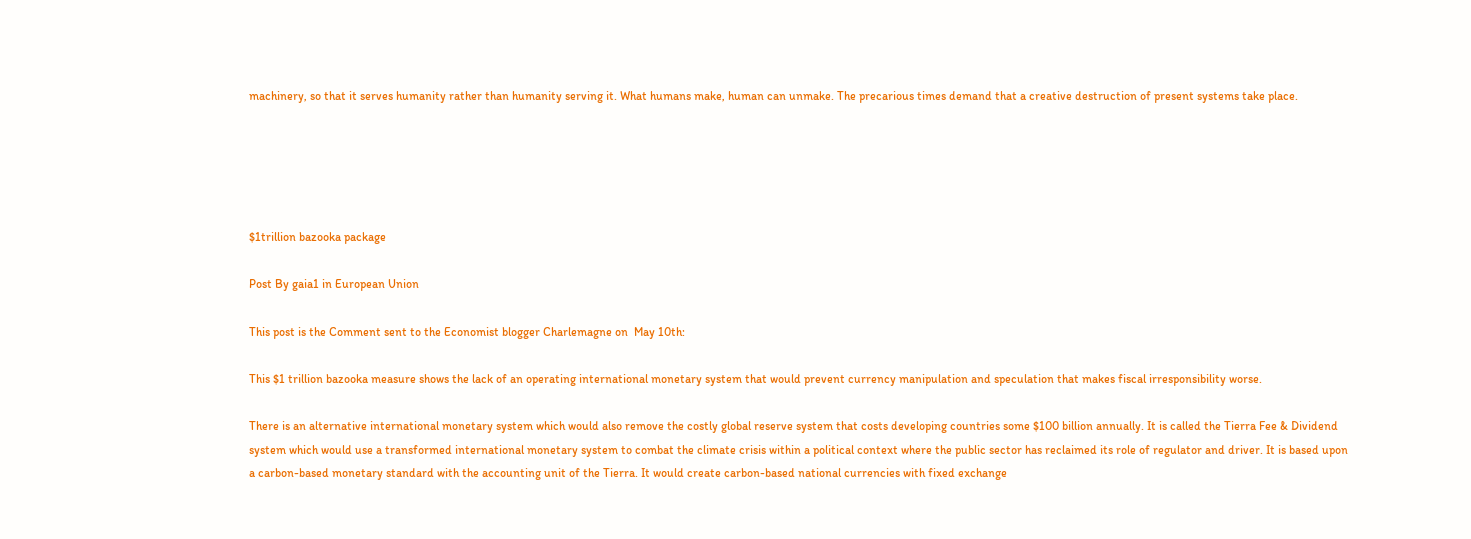machinery, so that it serves humanity rather than humanity serving it. What humans make, human can unmake. The precarious times demand that a creative destruction of present systems take place.





$1trillion bazooka package

Post By gaia1 in European Union

This post is the Comment sent to the Economist blogger Charlemagne on  May 10th:

This $1 trillion bazooka measure shows the lack of an operating international monetary system that would prevent currency manipulation and speculation that makes fiscal irresponsibility worse.

There is an alternative international monetary system which would also remove the costly global reserve system that costs developing countries some $100 billion annually. It is called the Tierra Fee & Dividend system which would use a transformed international monetary system to combat the climate crisis within a political context where the public sector has reclaimed its role of regulator and driver. It is based upon a carbon-based monetary standard with the accounting unit of the Tierra. It would create carbon-based national currencies with fixed exchange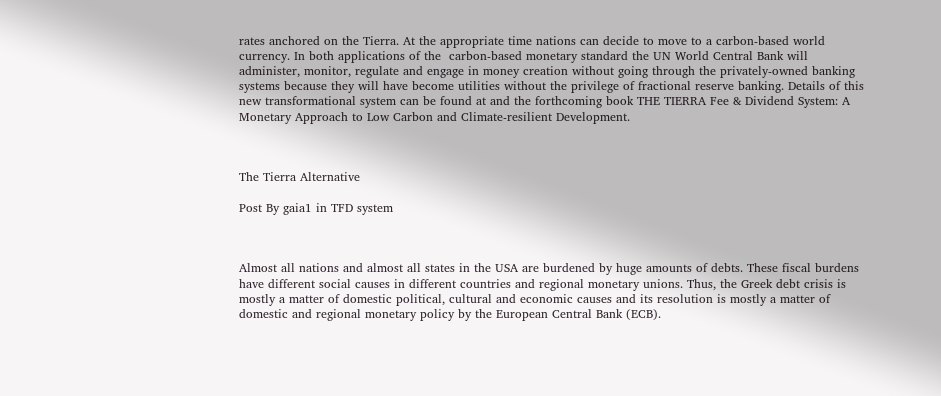rates anchored on the Tierra. At the appropriate time nations can decide to move to a carbon-based world currency. In both applications of the  carbon-based monetary standard the UN World Central Bank will administer, monitor, regulate and engage in money creation without going through the privately-owned banking systems because they will have become utilities without the privilege of fractional reserve banking. Details of this new transformational system can be found at and the forthcoming book THE TIERRA Fee & Dividend System: A Monetary Approach to Low Carbon and Climate-resilient Development.



The Tierra Alternative

Post By gaia1 in TFD system



Almost all nations and almost all states in the USA are burdened by huge amounts of debts. These fiscal burdens have different social causes in different countries and regional monetary unions. Thus, the Greek debt crisis is mostly a matter of domestic political, cultural and economic causes and its resolution is mostly a matter of domestic and regional monetary policy by the European Central Bank (ECB).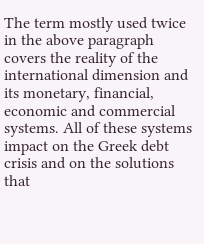The term mostly used twice in the above paragraph covers the reality of the international dimension and its monetary, financial, economic and commercial systems. All of these systems impact on the Greek debt crisis and on the solutions that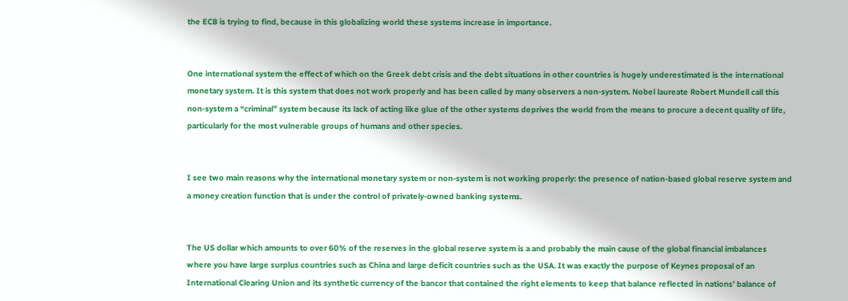the ECB is trying to find, because in this globalizing world these systems increase in importance.


One international system the effect of which on the Greek debt crisis and the debt situations in other countries is hugely underestimated is the international monetary system. It is this system that does not work properly and has been called by many observers a non-system. Nobel laureate Robert Mundell call this non-system a “criminal” system because its lack of acting like glue of the other systems deprives the world from the means to procure a decent quality of life, particularly for the most vulnerable groups of humans and other species.


I see two main reasons why the international monetary system or non-system is not working properly: the presence of nation-based global reserve system and a money creation function that is under the control of privately-owned banking systems.


The US dollar which amounts to over 60% of the reserves in the global reserve system is a and probably the main cause of the global financial imbalances where you have large surplus countries such as China and large deficit countries such as the USA. It was exactly the purpose of Keynes proposal of an International Clearing Union and its synthetic currency of the bancor that contained the right elements to keep that balance reflected in nations’ balance of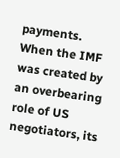payments. When the IMF was created by an overbearing role of US negotiators, its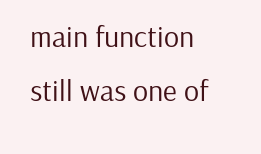main function still was one of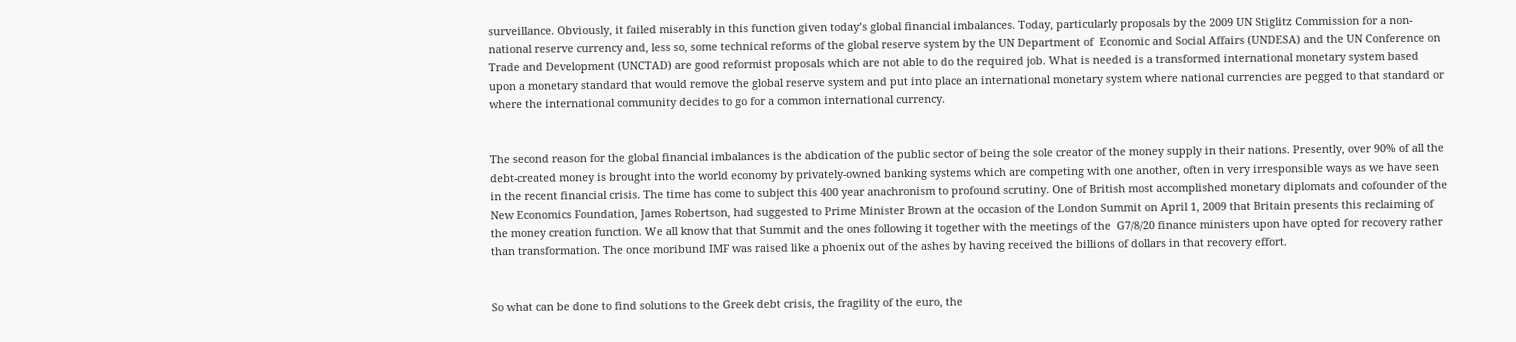surveillance. Obviously, it failed miserably in this function given today’s global financial imbalances. Today, particularly proposals by the 2009 UN Stiglitz Commission for a non-national reserve currency and, less so, some technical reforms of the global reserve system by the UN Department of  Economic and Social Affairs (UNDESA) and the UN Conference on Trade and Development (UNCTAD) are good reformist proposals which are not able to do the required job. What is needed is a transformed international monetary system based upon a monetary standard that would remove the global reserve system and put into place an international monetary system where national currencies are pegged to that standard or where the international community decides to go for a common international currency.


The second reason for the global financial imbalances is the abdication of the public sector of being the sole creator of the money supply in their nations. Presently, over 90% of all the debt-created money is brought into the world economy by privately-owned banking systems which are competing with one another, often in very irresponsible ways as we have seen in the recent financial crisis. The time has come to subject this 400 year anachronism to profound scrutiny. One of British most accomplished monetary diplomats and cofounder of the New Economics Foundation, James Robertson, had suggested to Prime Minister Brown at the occasion of the London Summit on April 1, 2009 that Britain presents this reclaiming of the money creation function. We all know that that Summit and the ones following it together with the meetings of the  G7/8/20 finance ministers upon have opted for recovery rather than transformation. The once moribund IMF was raised like a phoenix out of the ashes by having received the billions of dollars in that recovery effort.


So what can be done to find solutions to the Greek debt crisis, the fragility of the euro, the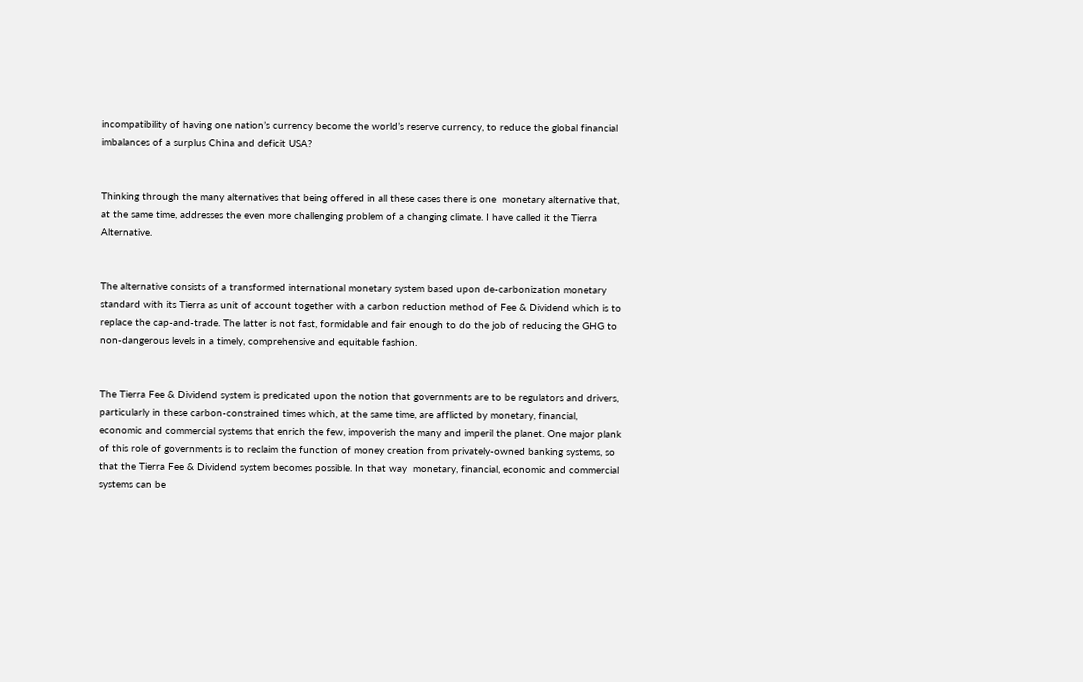incompatibility of having one nation’s currency become the world’s reserve currency, to reduce the global financial imbalances of a surplus China and deficit USA?


Thinking through the many alternatives that being offered in all these cases there is one  monetary alternative that, at the same time, addresses the even more challenging problem of a changing climate. I have called it the Tierra Alternative.


The alternative consists of a transformed international monetary system based upon de-carbonization monetary standard with its Tierra as unit of account together with a carbon reduction method of Fee & Dividend which is to replace the cap-and-trade. The latter is not fast, formidable and fair enough to do the job of reducing the GHG to non-dangerous levels in a timely, comprehensive and equitable fashion.


The Tierra Fee & Dividend system is predicated upon the notion that governments are to be regulators and drivers, particularly in these carbon-constrained times which, at the same time, are afflicted by monetary, financial, economic and commercial systems that enrich the few, impoverish the many and imperil the planet. One major plank of this role of governments is to reclaim the function of money creation from privately-owned banking systems, so that the Tierra Fee & Dividend system becomes possible. In that way  monetary, financial, economic and commercial systems can be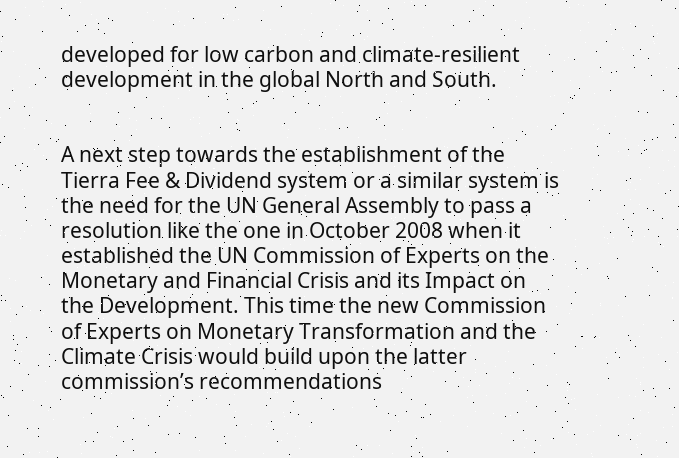developed for low carbon and climate-resilient development in the global North and South.


A next step towards the establishment of the Tierra Fee & Dividend system or a similar system is the need for the UN General Assembly to pass a resolution like the one in October 2008 when it established the UN Commission of Experts on the Monetary and Financial Crisis and its Impact on the Development. This time the new Commission of Experts on Monetary Transformation and the Climate Crisis would build upon the latter commission’s recommendations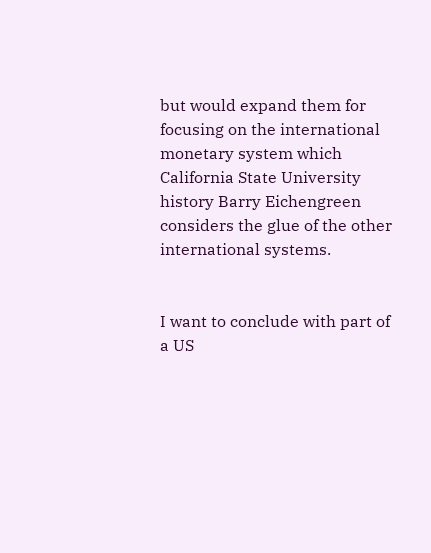but would expand them for focusing on the international monetary system which California State University history Barry Eichengreen considers the glue of the other international systems.


I want to conclude with part of a US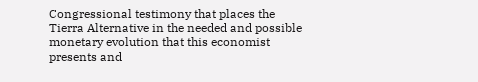Congressional testimony that places the Tierra Alternative in the needed and possible monetary evolution that this economist presents and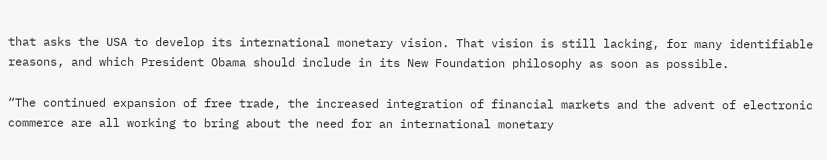that asks the USA to develop its international monetary vision. That vision is still lacking, for many identifiable reasons, and which President Obama should include in its New Foundation philosophy as soon as possible.

“The continued expansion of free trade, the increased integration of financial markets and the advent of electronic commerce are all working to bring about the need for an international monetary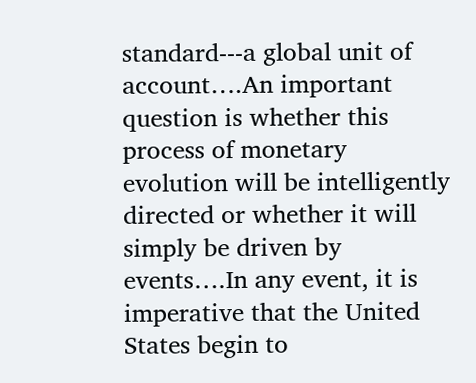standard---a global unit of account….An important question is whether this process of monetary evolution will be intelligently directed or whether it will simply be driven by events….In any event, it is imperative that the United States begin to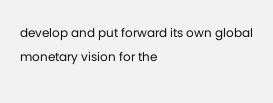develop and put forward its own global monetary vision for the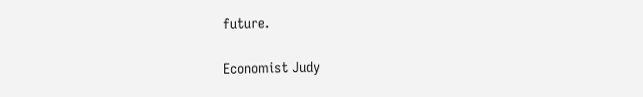future.

Economist Judy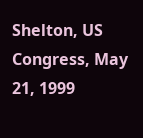Shelton, US Congress, May 21, 1999